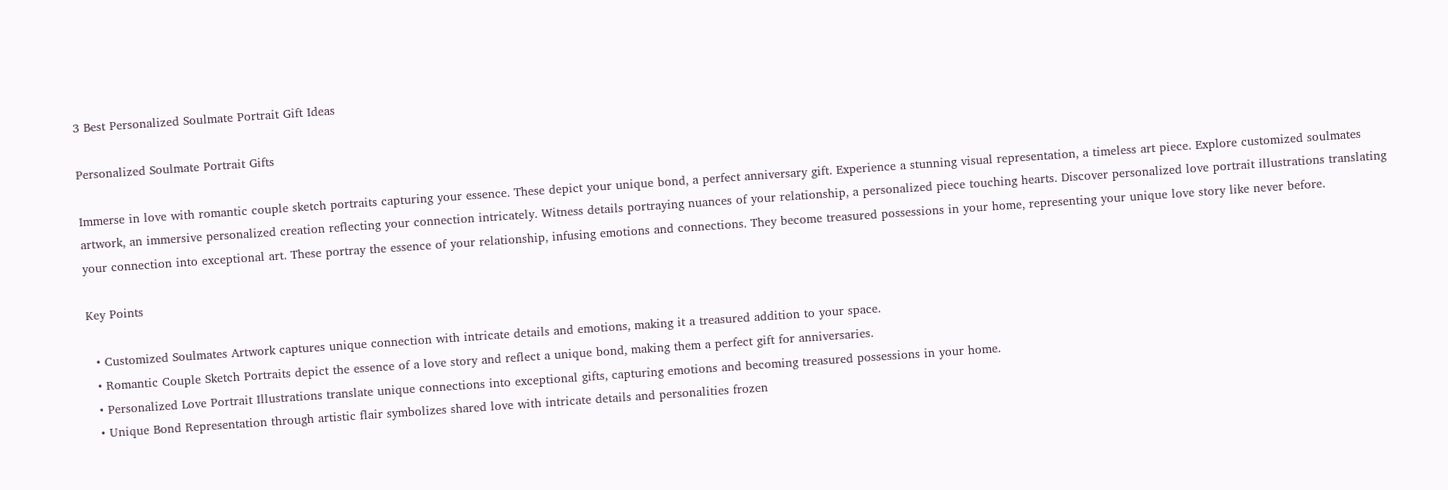3 Best Personalized Soulmate Portrait Gift Ideas

Personalized Soulmate Portrait Gifts

Immerse in love with romantic couple sketch portraits capturing your essence. These depict your unique bond, a perfect anniversary gift. Experience a stunning visual representation, a timeless art piece. Explore customized soulmates artwork, an immersive personalized creation reflecting your connection intricately. Witness details portraying nuances of your relationship, a personalized piece touching hearts. Discover personalized love portrait illustrations translating your connection into exceptional art. These portray the essence of your relationship, infusing emotions and connections. They become treasured possessions in your home, representing your unique love story like never before.

Key Points

  • Customized Soulmates Artwork captures unique connection with intricate details and emotions, making it a treasured addition to your space.
  • Romantic Couple Sketch Portraits depict the essence of a love story and reflect a unique bond, making them a perfect gift for anniversaries.
  • Personalized Love Portrait Illustrations translate unique connections into exceptional gifts, capturing emotions and becoming treasured possessions in your home.
  • Unique Bond Representation through artistic flair symbolizes shared love with intricate details and personalities frozen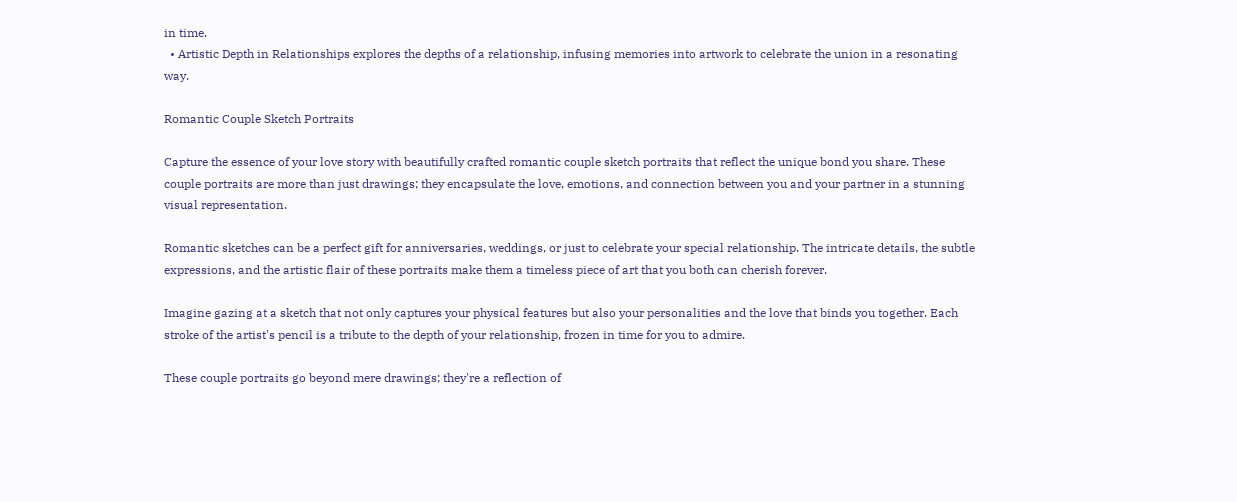in time.
  • Artistic Depth in Relationships explores the depths of a relationship, infusing memories into artwork to celebrate the union in a resonating way.

Romantic Couple Sketch Portraits

Capture the essence of your love story with beautifully crafted romantic couple sketch portraits that reflect the unique bond you share. These couple portraits are more than just drawings; they encapsulate the love, emotions, and connection between you and your partner in a stunning visual representation.

Romantic sketches can be a perfect gift for anniversaries, weddings, or just to celebrate your special relationship. The intricate details, the subtle expressions, and the artistic flair of these portraits make them a timeless piece of art that you both can cherish forever.

Imagine gazing at a sketch that not only captures your physical features but also your personalities and the love that binds you together. Each stroke of the artist's pencil is a tribute to the depth of your relationship, frozen in time for you to admire.

These couple portraits go beyond mere drawings; they're a reflection of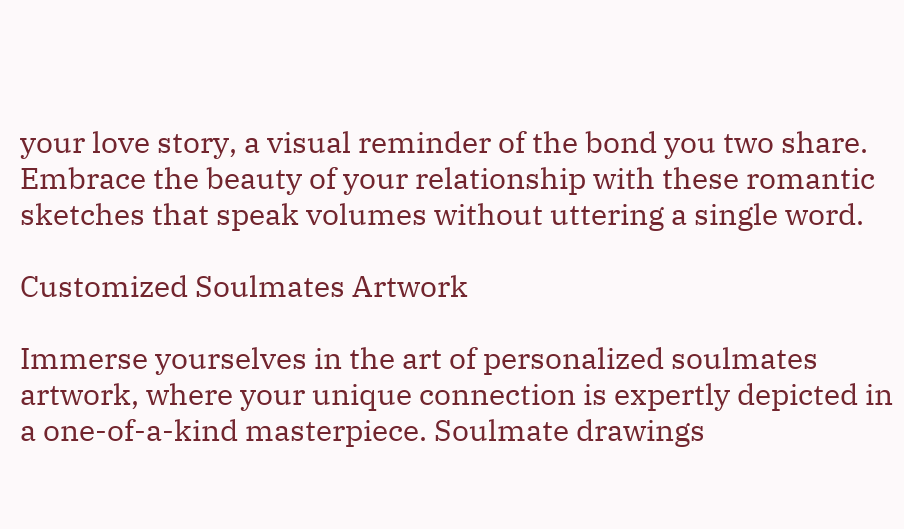your love story, a visual reminder of the bond you two share. Embrace the beauty of your relationship with these romantic sketches that speak volumes without uttering a single word.

Customized Soulmates Artwork

Immerse yourselves in the art of personalized soulmates artwork, where your unique connection is expertly depicted in a one-of-a-kind masterpiece. Soulmate drawings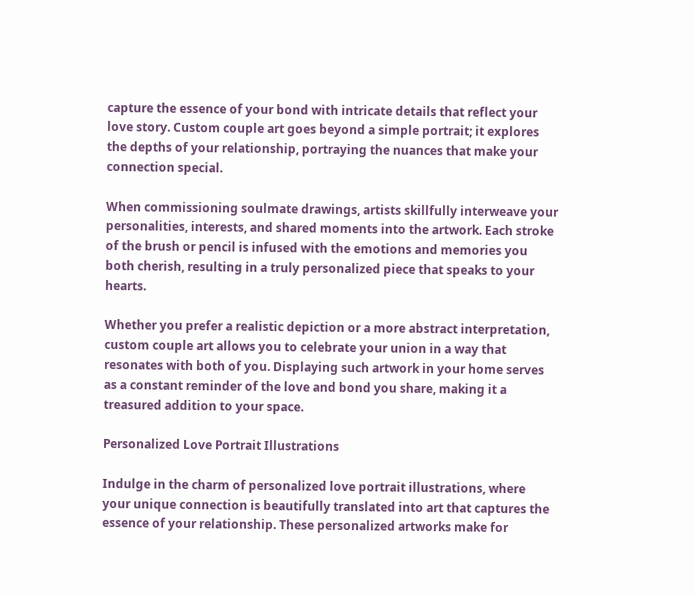capture the essence of your bond with intricate details that reflect your love story. Custom couple art goes beyond a simple portrait; it explores the depths of your relationship, portraying the nuances that make your connection special.

When commissioning soulmate drawings, artists skillfully interweave your personalities, interests, and shared moments into the artwork. Each stroke of the brush or pencil is infused with the emotions and memories you both cherish, resulting in a truly personalized piece that speaks to your hearts.

Whether you prefer a realistic depiction or a more abstract interpretation, custom couple art allows you to celebrate your union in a way that resonates with both of you. Displaying such artwork in your home serves as a constant reminder of the love and bond you share, making it a treasured addition to your space.

Personalized Love Portrait Illustrations

Indulge in the charm of personalized love portrait illustrations, where your unique connection is beautifully translated into art that captures the essence of your relationship. These personalized artworks make for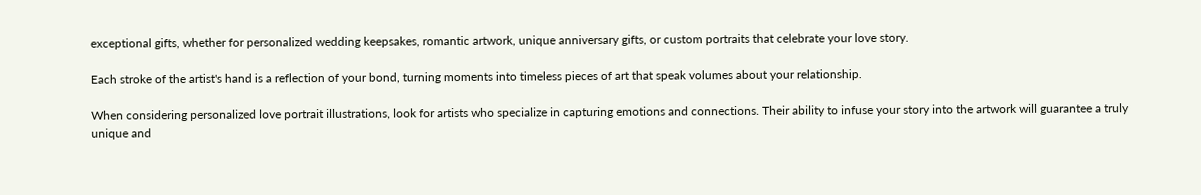exceptional gifts, whether for personalized wedding keepsakes, romantic artwork, unique anniversary gifts, or custom portraits that celebrate your love story.

Each stroke of the artist's hand is a reflection of your bond, turning moments into timeless pieces of art that speak volumes about your relationship.

When considering personalized love portrait illustrations, look for artists who specialize in capturing emotions and connections. Their ability to infuse your story into the artwork will guarantee a truly unique and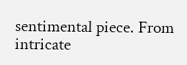sentimental piece. From intricate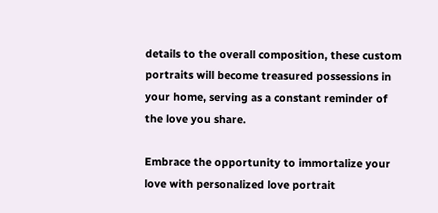details to the overall composition, these custom portraits will become treasured possessions in your home, serving as a constant reminder of the love you share.

Embrace the opportunity to immortalize your love with personalized love portrait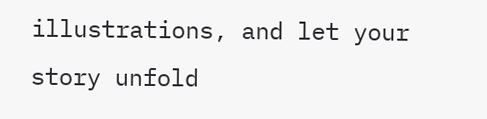illustrations, and let your story unfold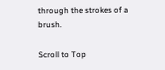through the strokes of a brush.

Scroll to Top